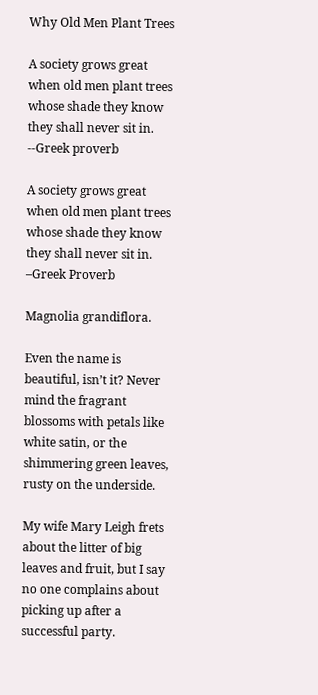Why Old Men Plant Trees

A society grows great when old men plant trees  whose shade they know they shall never sit in.  --Greek proverb

A society grows great when old men plant trees whose shade they know they shall never sit in. –Greek Proverb

Magnolia grandiflora.

Even the name is beautiful, isn’t it? Never mind the fragrant blossoms with petals like white satin, or the shimmering green leaves, rusty on the underside.

My wife Mary Leigh frets about the litter of big leaves and fruit, but I say no one complains about picking up after a successful party.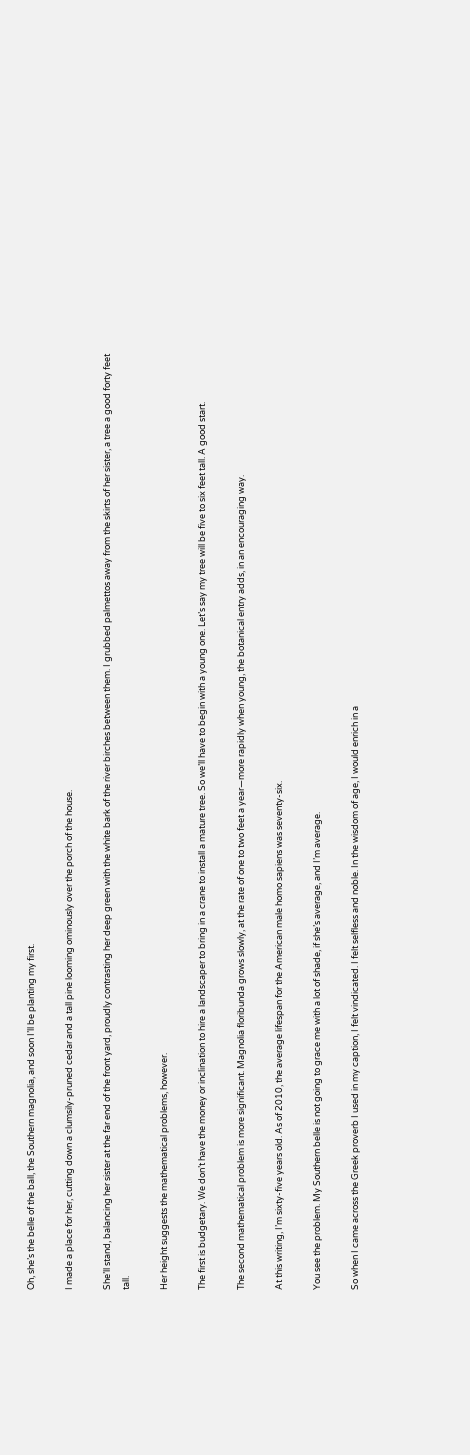Oh, she’s the belle of the ball, the Southern magnolia, and soon I’ll be planting my first.

I made a place for her, cutting down a clumsily-pruned cedar and a tall pine looming ominously over the porch of the house.

She’ll stand, balancing her sister at the far end of the front yard, proudly contrasting her deep green with the white bark of the river birches between them. I grubbed palmettos away from the skirts of her sister, a tree a good forty feet tall.

Her height suggests the mathematical problems, however.

The first is budgetary. We don’t have the money or inclination to hire a landscaper to bring in a crane to install a mature tree. So we’ll have to begin with a young one. Let’s say my tree will be five to six feet tall. A good start.

The second mathematical problem is more significant. Magnolia floribunda grows slowly, at the rate of one to two feet a year—more rapidly when young, the botanical entry adds, in an encouraging way.

At this writing, I’m sixty-five years old. As of 2010, the average lifespan for the American male homo sapiens was seventy-six.

You see the problem. My Southern belle is not going to grace me with a lot of shade, if she’s average, and I’m average.

So when I came across the Greek proverb I used in my caption, I felt vindicated. I felt selfless and noble. In the wisdom of age, I would enrich in a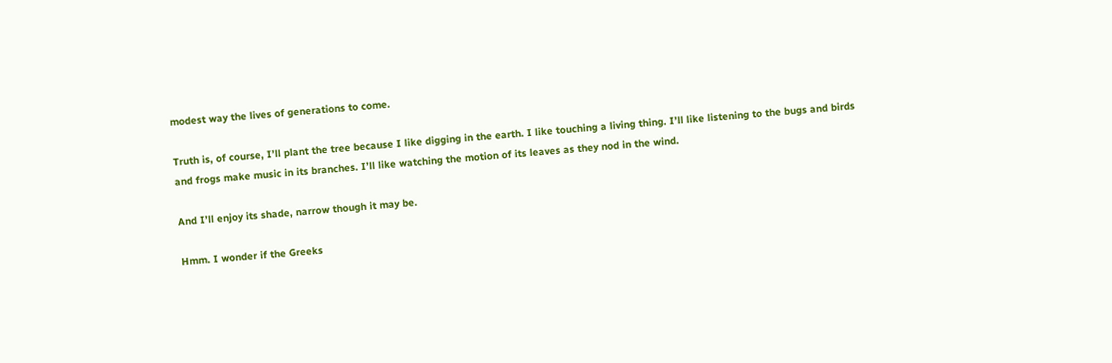modest way the lives of generations to come.

Truth is, of course, I’ll plant the tree because I like digging in the earth. I like touching a living thing. I’ll like listening to the bugs and birds and frogs make music in its branches. I’ll like watching the motion of its leaves as they nod in the wind.

And I’ll enjoy its shade, narrow though it may be.

Hmm. I wonder if the Greeks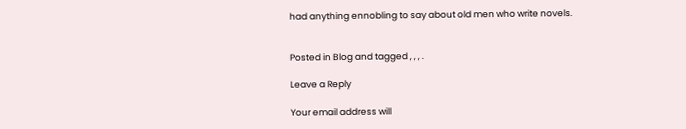had anything ennobling to say about old men who write novels.


Posted in Blog and tagged , , , .

Leave a Reply

Your email address will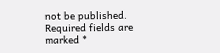not be published. Required fields are marked *